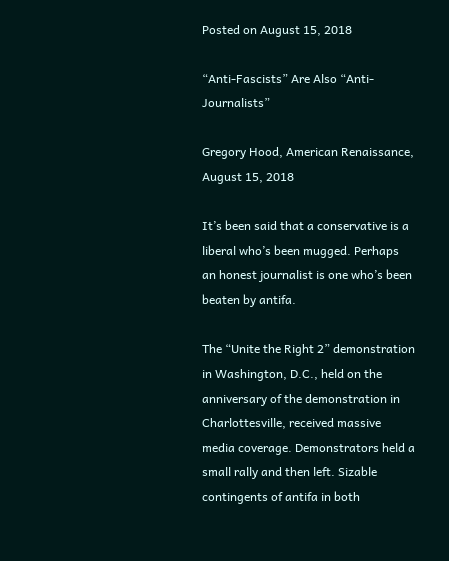Posted on August 15, 2018

“Anti-Fascists” Are Also “Anti-Journalists”

Gregory Hood, American Renaissance, August 15, 2018

It’s been said that a conservative is a liberal who’s been mugged. Perhaps an honest journalist is one who’s been beaten by antifa.

The “Unite the Right 2” demonstration in Washington, D.C., held on the anniversary of the demonstration in Charlottesville, received massive media coverage. Demonstrators held a small rally and then left. Sizable contingents of antifa in both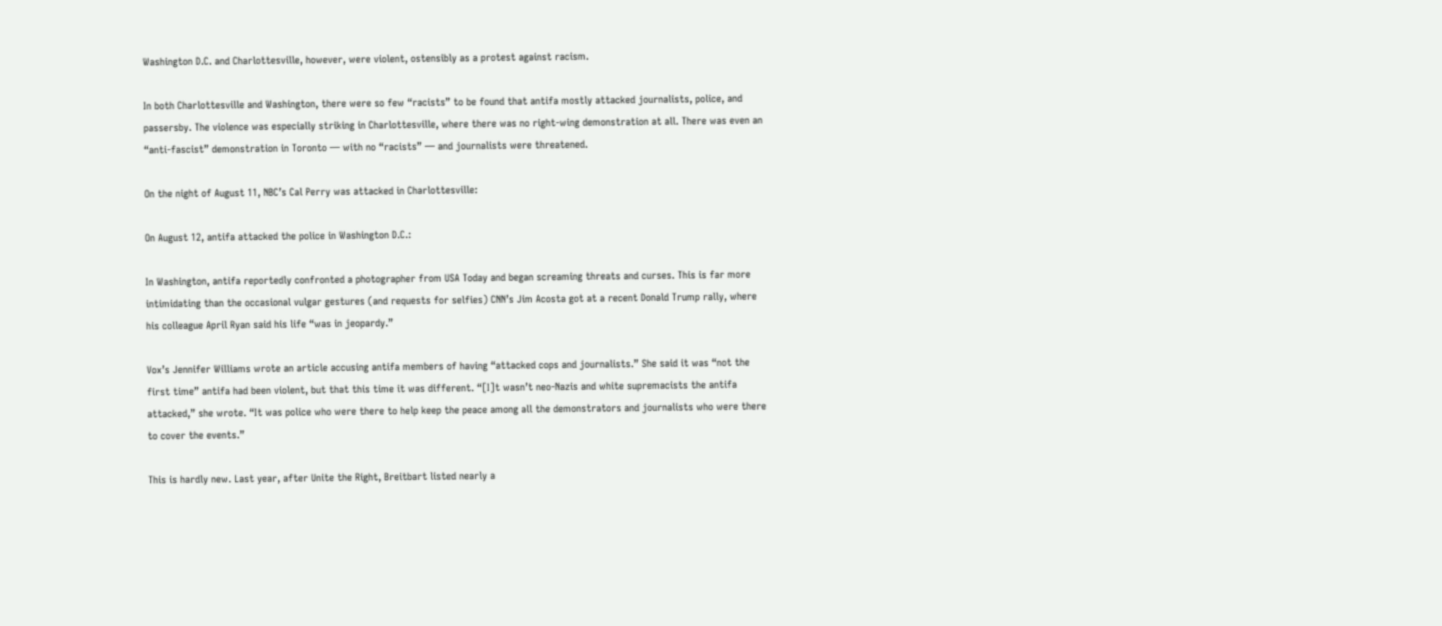Washington D.C. and Charlottesville, however, were violent, ostensibly as a protest against racism.

In both Charlottesville and Washington, there were so few “racists” to be found that antifa mostly attacked journalists, police, and passersby. The violence was especially striking in Charlottesville, where there was no right-wing demonstration at all. There was even an “anti-fascist” demonstration in Toronto — with no “racists” — and journalists were threatened.

On the night of August 11, NBC’s Cal Perry was attacked in Charlottesville:

On August 12, antifa attacked the police in Washington D.C.:

In Washington, antifa reportedly confronted a photographer from USA Today and began screaming threats and curses. This is far more intimidating than the occasional vulgar gestures (and requests for selfies) CNN’s Jim Acosta got at a recent Donald Trump rally, where his colleague April Ryan said his life “was in jeopardy.”

Vox’s Jennifer Williams wrote an article accusing antifa members of having “attacked cops and journalists.” She said it was “not the first time” antifa had been violent, but that this time it was different. “[I]t wasn’t neo-Nazis and white supremacists the antifa attacked,” she wrote. “It was police who were there to help keep the peace among all the demonstrators and journalists who were there to cover the events.”

This is hardly new. Last year, after Unite the Right, Breitbart listed nearly a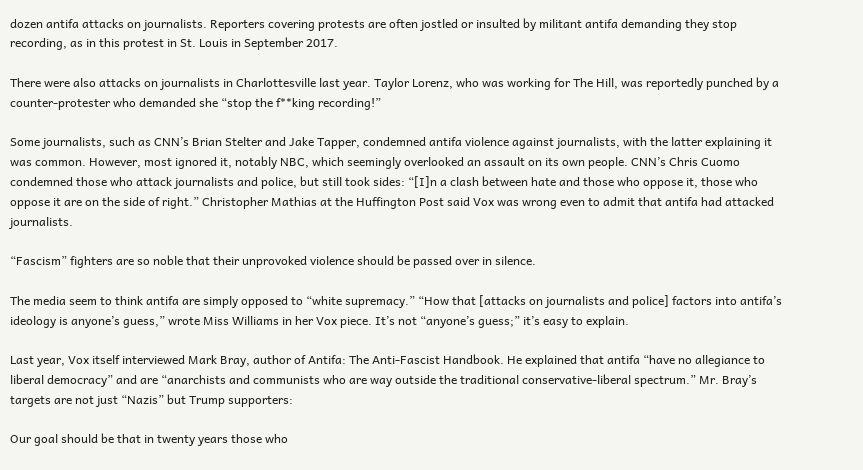dozen antifa attacks on journalists. Reporters covering protests are often jostled or insulted by militant antifa demanding they stop recording, as in this protest in St. Louis in September 2017.

There were also attacks on journalists in Charlottesville last year. Taylor Lorenz, who was working for The Hill, was reportedly punched by a counter-protester who demanded she “stop the f**king recording!”

Some journalists, such as CNN’s Brian Stelter and Jake Tapper, condemned antifa violence against journalists, with the latter explaining it was common. However, most ignored it, notably NBC, which seemingly overlooked an assault on its own people. CNN’s Chris Cuomo condemned those who attack journalists and police, but still took sides: “[I]n a clash between hate and those who oppose it, those who oppose it are on the side of right.” Christopher Mathias at the Huffington Post said Vox was wrong even to admit that antifa had attacked journalists.

“Fascism” fighters are so noble that their unprovoked violence should be passed over in silence.

The media seem to think antifa are simply opposed to “white supremacy.” “How that [attacks on journalists and police] factors into antifa’s ideology is anyone’s guess,” wrote Miss Williams in her Vox piece. It’s not “anyone’s guess;” it’s easy to explain.

Last year, Vox itself interviewed Mark Bray, author of Antifa: The Anti-Fascist Handbook. He explained that antifa “have no allegiance to liberal democracy” and are “anarchists and communists who are way outside the traditional conservative-liberal spectrum.” Mr. Bray’s targets are not just “Nazis” but Trump supporters:

Our goal should be that in twenty years those who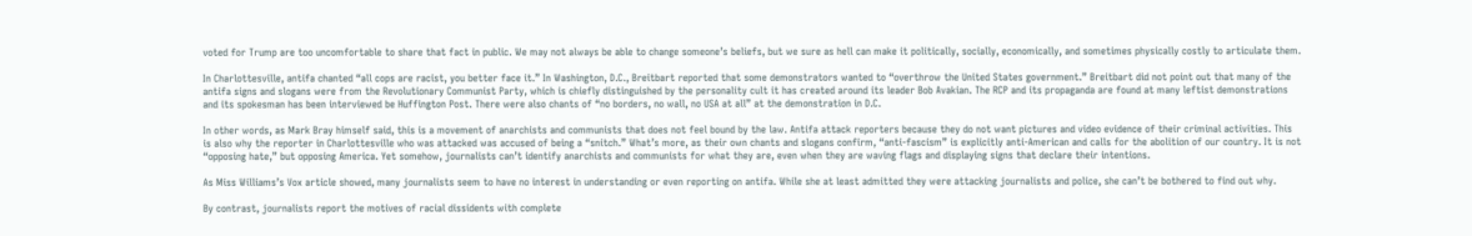voted for Trump are too uncomfortable to share that fact in public. We may not always be able to change someone’s beliefs, but we sure as hell can make it politically, socially, economically, and sometimes physically costly to articulate them.

In Charlottesville, antifa chanted “all cops are racist, you better face it.” In Washington, D.C., Breitbart reported that some demonstrators wanted to “overthrow the United States government.” Breitbart did not point out that many of the antifa signs and slogans were from the Revolutionary Communist Party, which is chiefly distinguished by the personality cult it has created around its leader Bob Avakian. The RCP and its propaganda are found at many leftist demonstrations and its spokesman has been interviewed be Huffington Post. There were also chants of “no borders, no wall, no USA at all” at the demonstration in D.C.

In other words, as Mark Bray himself said, this is a movement of anarchists and communists that does not feel bound by the law. Antifa attack reporters because they do not want pictures and video evidence of their criminal activities. This is also why the reporter in Charlottesville who was attacked was accused of being a “snitch.” What’s more, as their own chants and slogans confirm, “anti-fascism” is explicitly anti-American and calls for the abolition of our country. It is not “opposing hate,” but opposing America. Yet somehow, journalists can’t identify anarchists and communists for what they are, even when they are waving flags and displaying signs that declare their intentions.

As Miss Williams’s Vox article showed, many journalists seem to have no interest in understanding or even reporting on antifa. While she at least admitted they were attacking journalists and police, she can’t be bothered to find out why.

By contrast, journalists report the motives of racial dissidents with complete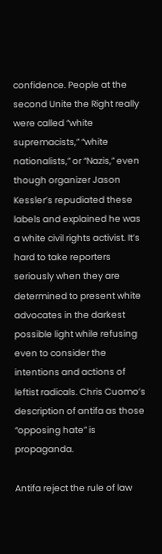confidence. People at the second Unite the Right really were called “white supremacists,” “white nationalists,” or “Nazis,” even though organizer Jason Kessler’s repudiated these labels and explained he was a white civil rights activist. It’s hard to take reporters seriously when they are determined to present white advocates in the darkest possible light while refusing even to consider the intentions and actions of leftist radicals. Chris Cuomo’s description of antifa as those “opposing hate” is propaganda.

Antifa reject the rule of law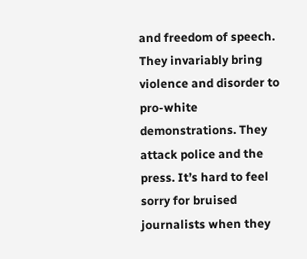and freedom of speech. They invariably bring violence and disorder to pro-white demonstrations. They attack police and the press. It’s hard to feel sorry for bruised journalists when they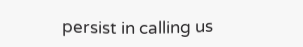persist in calling us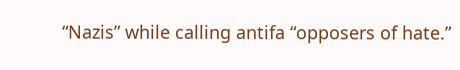“Nazis” while calling antifa “opposers of hate.”